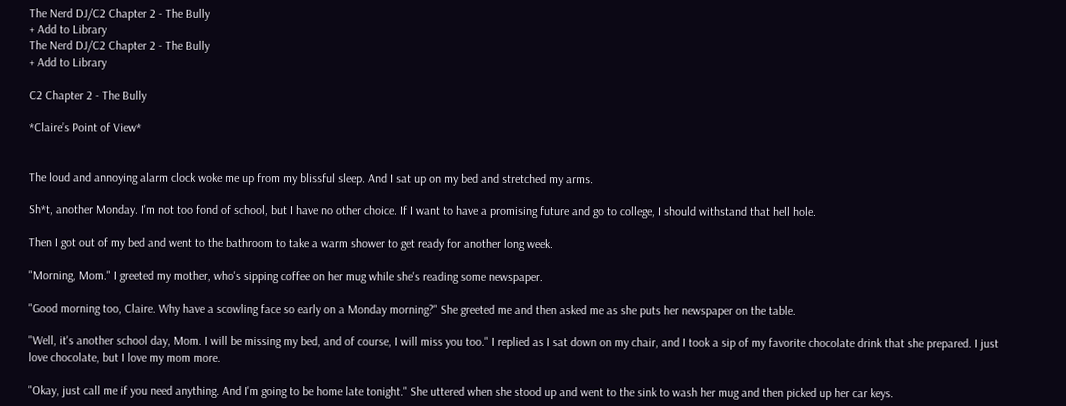The Nerd DJ/C2 Chapter 2 - The Bully
+ Add to Library
The Nerd DJ/C2 Chapter 2 - The Bully
+ Add to Library

C2 Chapter 2 - The Bully

*Claire’s Point of View*


The loud and annoying alarm clock woke me up from my blissful sleep. And I sat up on my bed and stretched my arms.

Sh*t, another Monday. I'm not too fond of school, but I have no other choice. If I want to have a promising future and go to college, I should withstand that hell hole.

Then I got out of my bed and went to the bathroom to take a warm shower to get ready for another long week.

"Morning, Mom." I greeted my mother, who's sipping coffee on her mug while she's reading some newspaper.

"Good morning too, Claire. Why have a scowling face so early on a Monday morning?" She greeted me and then asked me as she puts her newspaper on the table.

"Well, it's another school day, Mom. I will be missing my bed, and of course, I will miss you too." I replied as I sat down on my chair, and I took a sip of my favorite chocolate drink that she prepared. I just love chocolate, but I love my mom more.

"Okay, just call me if you need anything. And I'm going to be home late tonight." She uttered when she stood up and went to the sink to wash her mug and then picked up her car keys.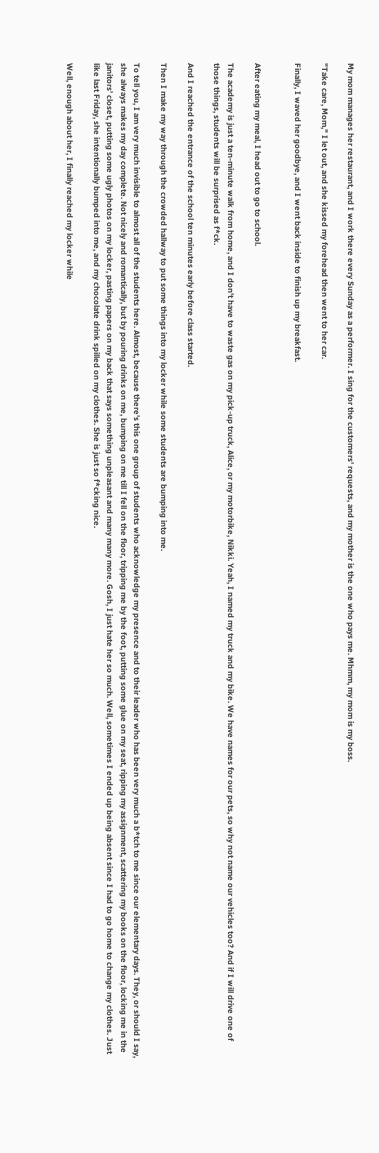My mom manages her restaurant, and I work there every Sunday as a performer. I sing for the customers' requests, and my mother is the one who pays me. Mhmm, my mom is my boss.

"Take care, Mom," I let out, and she kissed my forehead then went to her car.

Finally, I waved her goodbye, and I went back inside to finish up my breakfast.


After eating my meal, I head out to go to school.

The academy is just a ten-minute walk from home, and I don't have to waste gas on my pick-up truck, Alice, or my motorbike, Nikki. Yeah, I named my truck and my bike. We have names for our pets, so why not name our vehicles too? And if I will drive one of those things, students will be surprised as f*ck.

And I reached the entrance of the school ten minutes early before class started.

Then I make my way through the crowded hallway to put some things into my locker while some students are bumping into me.

To tell you, I am very much invisible to almost all of the students here. Almost, because there's this one group of students who acknowledge my presence and to their leader who has been very much a b*tch to me since our elementary days. They, or should I say, she always makes my day complete. Not nicely and romantically, but by pouring drinks on me, bumping on me till I fell on the floor, tripping me by the foot, putting some glue on my seat, ripping my assignment, scattering my books on the floor, locking me in the janitors’ closet, putting some ugly photos on my locker, pasting papers on my back that says something unpleasant and many many more. Gosh, I just hate her so much. Well, sometimes I ended up being absent since I had to go home to change my clothes. Just like last Friday, she intentionally bumped into me, and my chocolate drink spilled on my clothes. She is just so f*cking nice.

Well, enough about her, I finally reached my locker while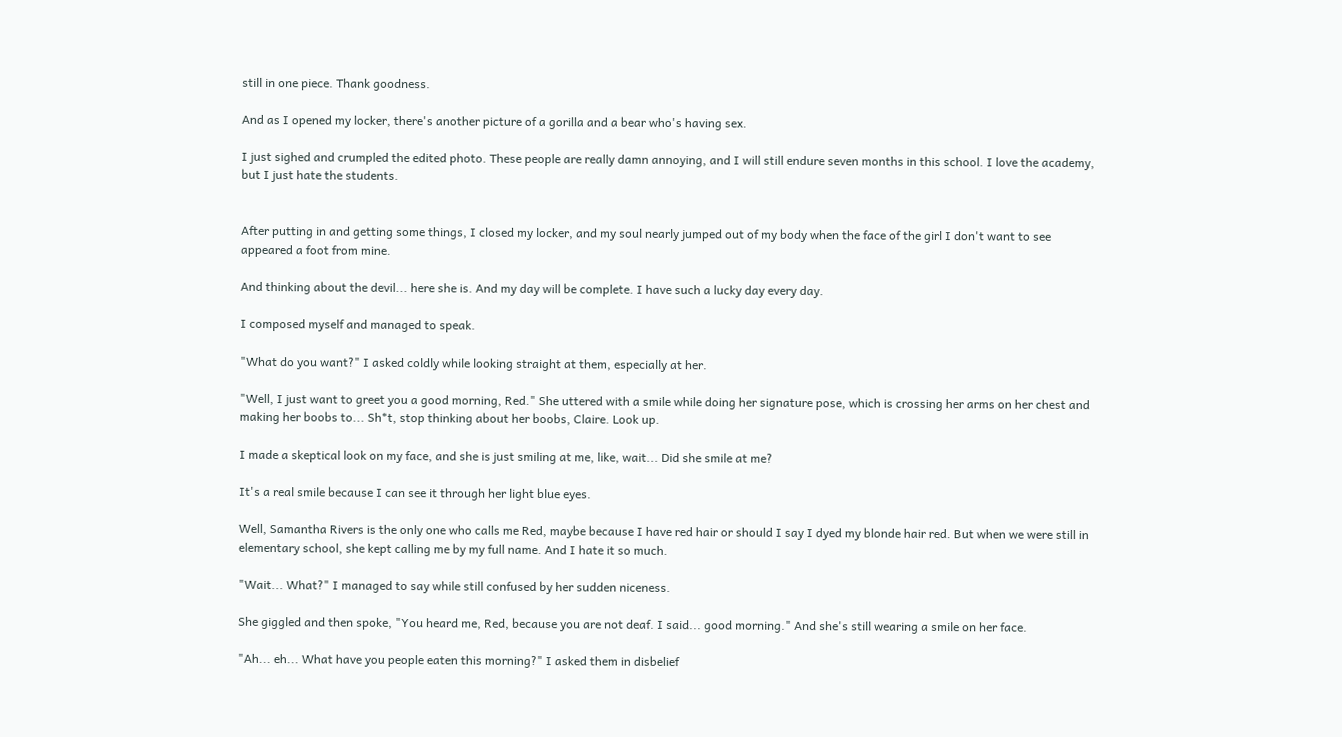still in one piece. Thank goodness.

And as I opened my locker, there's another picture of a gorilla and a bear who's having sex.

I just sighed and crumpled the edited photo. These people are really damn annoying, and I will still endure seven months in this school. I love the academy, but I just hate the students.


After putting in and getting some things, I closed my locker, and my soul nearly jumped out of my body when the face of the girl I don't want to see appeared a foot from mine.

And thinking about the devil... here she is. And my day will be complete. I have such a lucky day every day.

I composed myself and managed to speak.

"What do you want?" I asked coldly while looking straight at them, especially at her.

"Well, I just want to greet you a good morning, Red." She uttered with a smile while doing her signature pose, which is crossing her arms on her chest and making her boobs to... Sh*t, stop thinking about her boobs, Claire. Look up.

I made a skeptical look on my face, and she is just smiling at me, like, wait... Did she smile at me?

It's a real smile because I can see it through her light blue eyes.

Well, Samantha Rivers is the only one who calls me Red, maybe because I have red hair or should I say I dyed my blonde hair red. But when we were still in elementary school, she kept calling me by my full name. And I hate it so much.

"Wait... What?" I managed to say while still confused by her sudden niceness.

She giggled and then spoke, "You heard me, Red, because you are not deaf. I said... good morning." And she's still wearing a smile on her face.

"Ah... eh... What have you people eaten this morning?" I asked them in disbelief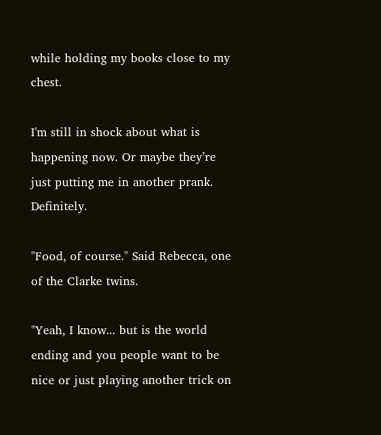while holding my books close to my chest.

I'm still in shock about what is happening now. Or maybe they’re just putting me in another prank. Definitely.

"Food, of course." Said Rebecca, one of the Clarke twins.

"Yeah, I know... but is the world ending and you people want to be nice or just playing another trick on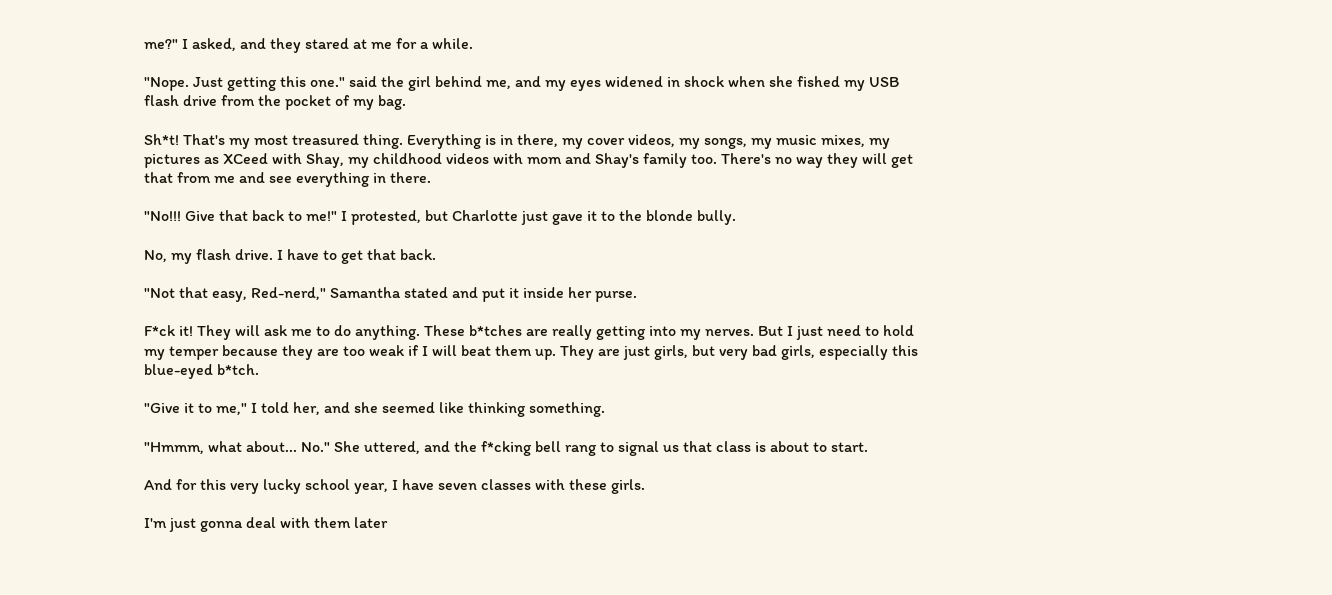me?" I asked, and they stared at me for a while.

"Nope. Just getting this one." said the girl behind me, and my eyes widened in shock when she fished my USB flash drive from the pocket of my bag.

Sh*t! That's my most treasured thing. Everything is in there, my cover videos, my songs, my music mixes, my pictures as XCeed with Shay, my childhood videos with mom and Shay's family too. There's no way they will get that from me and see everything in there.

"No!!! Give that back to me!" I protested, but Charlotte just gave it to the blonde bully.

No, my flash drive. I have to get that back.

"Not that easy, Red-nerd," Samantha stated and put it inside her purse.

F*ck it! They will ask me to do anything. These b*tches are really getting into my nerves. But I just need to hold my temper because they are too weak if I will beat them up. They are just girls, but very bad girls, especially this blue-eyed b*tch.

"Give it to me," I told her, and she seemed like thinking something.

"Hmmm, what about... No." She uttered, and the f*cking bell rang to signal us that class is about to start.

And for this very lucky school year, I have seven classes with these girls.

I'm just gonna deal with them later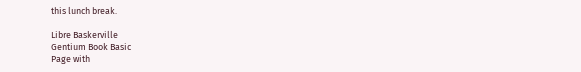this lunch break.

Libre Baskerville
Gentium Book Basic
Page with